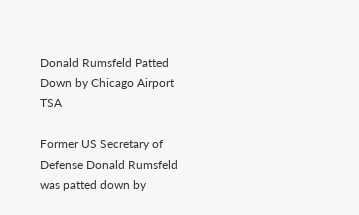Donald Rumsfeld Patted Down by Chicago Airport TSA

Former US Secretary of Defense Donald Rumsfeld was patted down by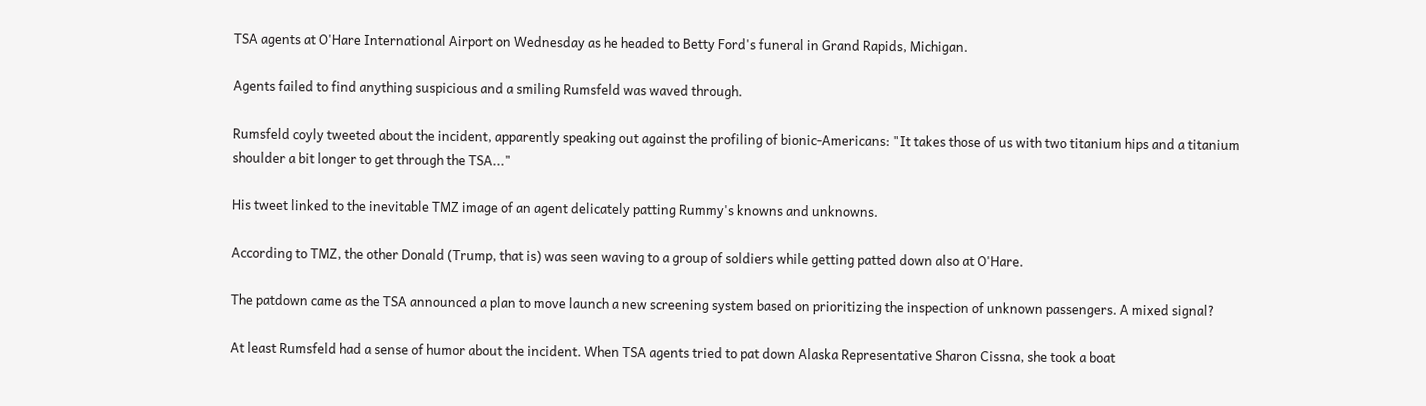TSA agents at O'Hare International Airport on Wednesday as he headed to Betty Ford's funeral in Grand Rapids, Michigan.

Agents failed to find anything suspicious and a smiling Rumsfeld was waved through.

Rumsfeld coyly tweeted about the incident, apparently speaking out against the profiling of bionic-Americans: "It takes those of us with two titanium hips and a titanium shoulder a bit longer to get through the TSA..."

His tweet linked to the inevitable TMZ image of an agent delicately patting Rummy's knowns and unknowns.

According to TMZ, the other Donald (Trump, that is) was seen waving to a group of soldiers while getting patted down also at O'Hare.

The patdown came as the TSA announced a plan to move launch a new screening system based on prioritizing the inspection of unknown passengers. A mixed signal?

At least Rumsfeld had a sense of humor about the incident. When TSA agents tried to pat down Alaska Representative Sharon Cissna, she took a boat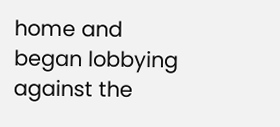home and began lobbying against the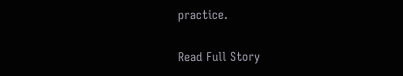practice.

Read Full Story